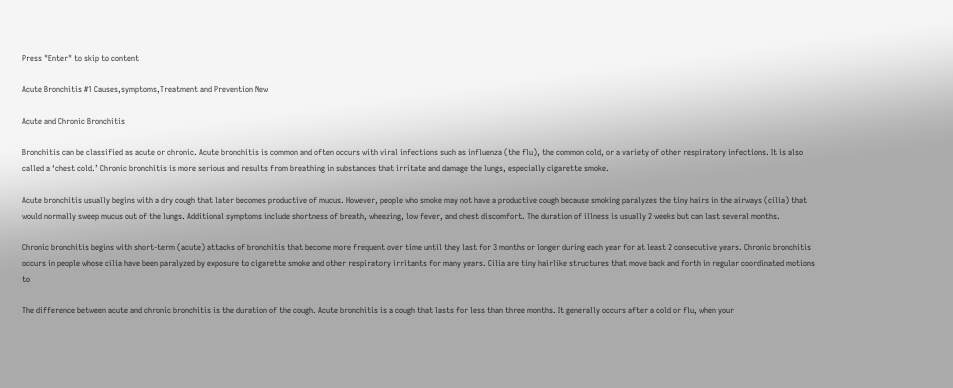Press "Enter" to skip to content

Acute Bronchitis #1 Causes,symptoms,Treatment and Prevention New

Acute and Chronic Bronchitis

Bronchitis can be classified as acute or chronic. Acute bronchitis is common and often occurs with viral infections such as influenza (the flu), the common cold, or a variety of other respiratory infections. It is also called a ‘chest cold.’ Chronic bronchitis is more serious and results from breathing in substances that irritate and damage the lungs, especially cigarette smoke.

Acute bronchitis usually begins with a dry cough that later becomes productive of mucus. However, people who smoke may not have a productive cough because smoking paralyzes the tiny hairs in the airways (cilia) that would normally sweep mucus out of the lungs. Additional symptoms include shortness of breath, wheezing, low fever, and chest discomfort. The duration of illness is usually 2 weeks but can last several months.

Chronic bronchitis begins with short-term (acute) attacks of bronchitis that become more frequent over time until they last for 3 months or longer during each year for at least 2 consecutive years. Chronic bronchitis occurs in people whose cilia have been paralyzed by exposure to cigarette smoke and other respiratory irritants for many years. Cilia are tiny hairlike structures that move back and forth in regular coordinated motions to

The difference between acute and chronic bronchitis is the duration of the cough. Acute bronchitis is a cough that lasts for less than three months. It generally occurs after a cold or flu, when your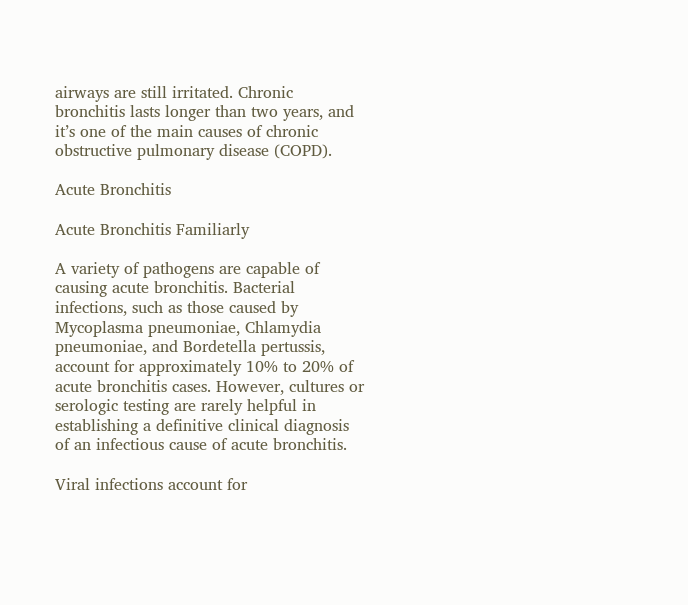airways are still irritated. Chronic bronchitis lasts longer than two years, and it’s one of the main causes of chronic obstructive pulmonary disease (COPD).

Acute Bronchitis

Acute Bronchitis Familiarly

A variety of pathogens are capable of causing acute bronchitis. Bacterial infections, such as those caused by Mycoplasma pneumoniae, Chlamydia pneumoniae, and Bordetella pertussis, account for approximately 10% to 20% of acute bronchitis cases. However, cultures or serologic testing are rarely helpful in establishing a definitive clinical diagnosis of an infectious cause of acute bronchitis.

Viral infections account for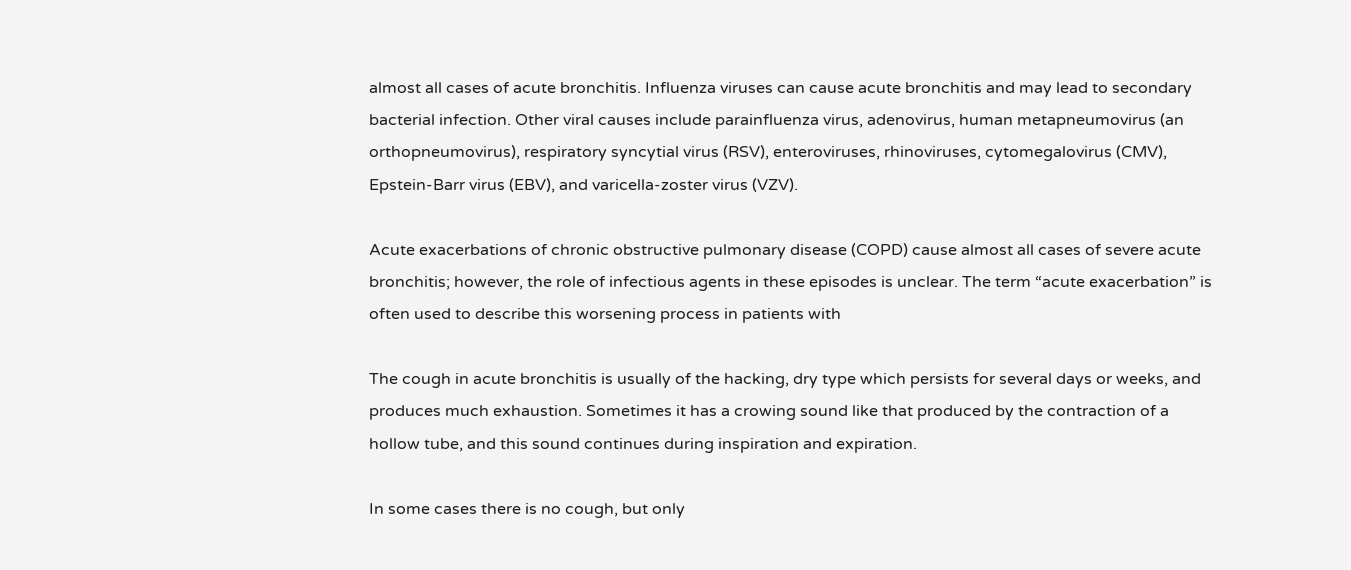almost all cases of acute bronchitis. Influenza viruses can cause acute bronchitis and may lead to secondary bacterial infection. Other viral causes include parainfluenza virus, adenovirus, human metapneumovirus (an orthopneumovirus), respiratory syncytial virus (RSV), enteroviruses, rhinoviruses, cytomegalovirus (CMV), Epstein-Barr virus (EBV), and varicella-zoster virus (VZV).

Acute exacerbations of chronic obstructive pulmonary disease (COPD) cause almost all cases of severe acute bronchitis; however, the role of infectious agents in these episodes is unclear. The term “acute exacerbation” is often used to describe this worsening process in patients with

The cough in acute bronchitis is usually of the hacking, dry type which persists for several days or weeks, and produces much exhaustion. Sometimes it has a crowing sound like that produced by the contraction of a hollow tube, and this sound continues during inspiration and expiration.

In some cases there is no cough, but only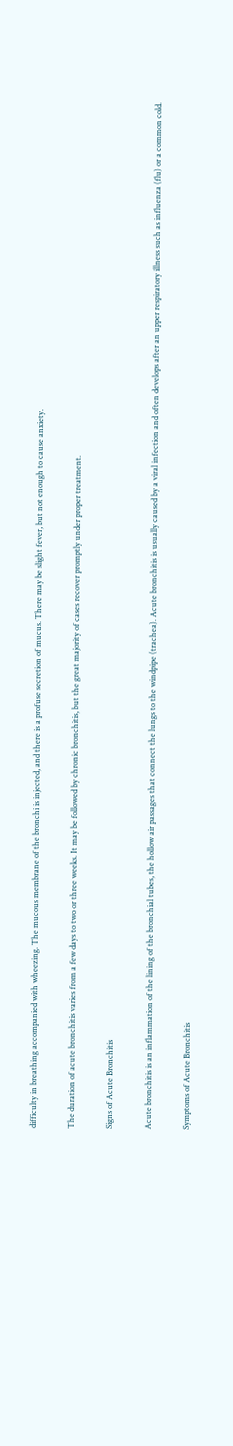difficulty in breathing accompanied with wheezing. The mucous membrane of the bronchi is injected, and there is a profuse secretion of mucus. There may be slight fever, but not enough to cause anxiety.

The duration of acute bronchitis varies from a few days to two or three weeks. It may be followed by chronic bronchitis, but the great majority of cases recover promptly under proper treatment.

Signs of Acute Bronchitis

Acute bronchitis is an inflammation of the lining of the bronchial tubes, the hollow air passages that connect the lungs to the windpipe (trachea). Acute bronchitis is usually caused by a viral infection and often develops after an upper respiratory illness such as influenza (flu) or a common cold.

Symptoms of Acute Bronchitis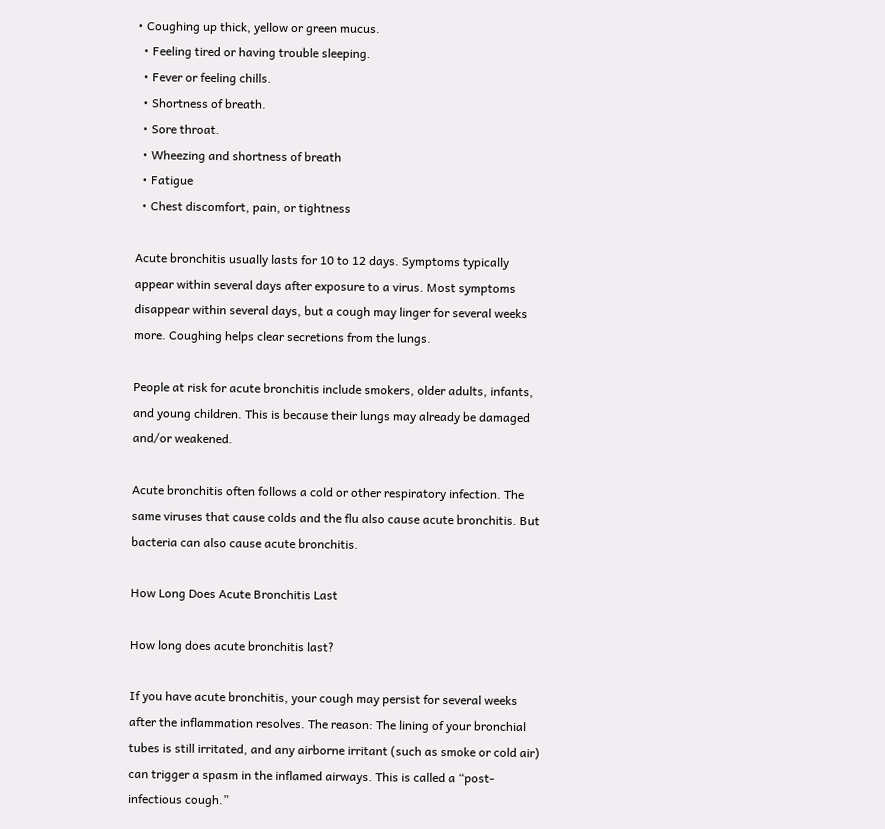• Coughing up thick, yellow or green mucus.
  • Feeling tired or having trouble sleeping.
  • Fever or feeling chills.
  • Shortness of breath.
  • Sore throat.
  • Wheezing and shortness of breath
  • Fatigue
  • Chest discomfort, pain, or tightness

Acute bronchitis usually lasts for 10 to 12 days. Symptoms typically appear within several days after exposure to a virus. Most symptoms disappear within several days, but a cough may linger for several weeks more. Coughing helps clear secretions from the lungs.

People at risk for acute bronchitis include smokers, older adults, infants, and young children. This is because their lungs may already be damaged and/or weakened.

Acute bronchitis often follows a cold or other respiratory infection. The same viruses that cause colds and the flu also cause acute bronchitis. But bacteria can also cause acute bronchitis.

How Long Does Acute Bronchitis Last

How long does acute bronchitis last?

If you have acute bronchitis, your cough may persist for several weeks after the inflammation resolves. The reason: The lining of your bronchial tubes is still irritated, and any airborne irritant (such as smoke or cold air) can trigger a spasm in the inflamed airways. This is called a “post-infectious cough.”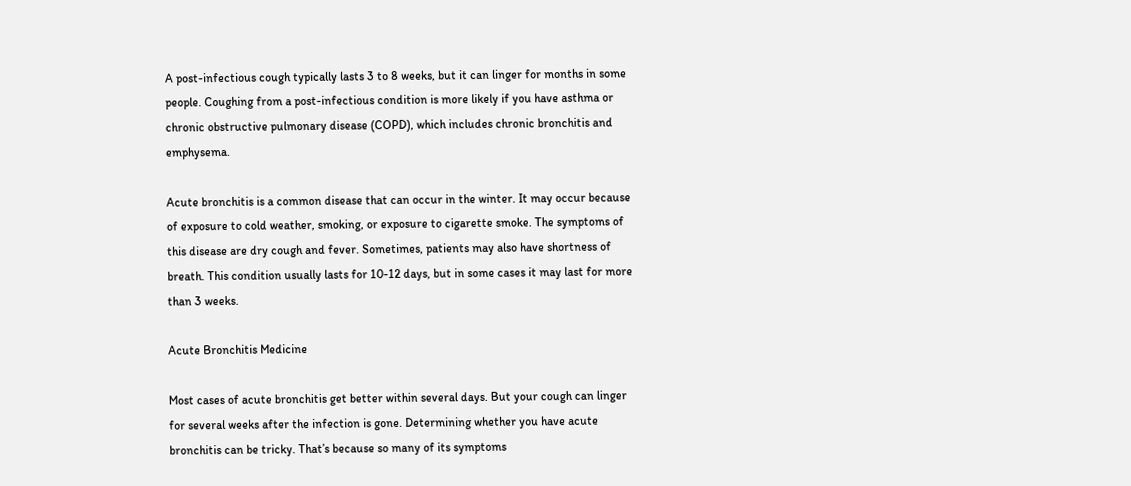A post-infectious cough typically lasts 3 to 8 weeks, but it can linger for months in some people. Coughing from a post-infectious condition is more likely if you have asthma or chronic obstructive pulmonary disease (COPD), which includes chronic bronchitis and emphysema.

Acute bronchitis is a common disease that can occur in the winter. It may occur because of exposure to cold weather, smoking, or exposure to cigarette smoke. The symptoms of this disease are dry cough and fever. Sometimes, patients may also have shortness of breath. This condition usually lasts for 10-12 days, but in some cases it may last for more than 3 weeks.

Acute Bronchitis Medicine

Most cases of acute bronchitis get better within several days. But your cough can linger for several weeks after the infection is gone. Determining whether you have acute bronchitis can be tricky. That’s because so many of its symptoms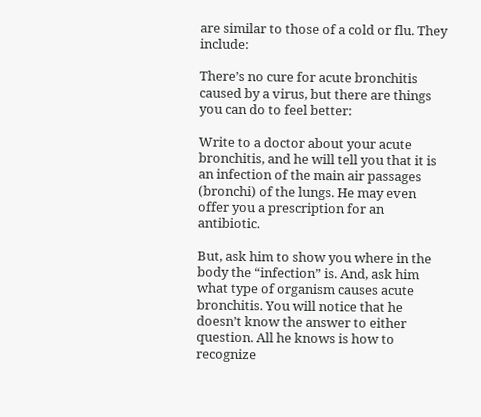are similar to those of a cold or flu. They include:

There’s no cure for acute bronchitis caused by a virus, but there are things you can do to feel better:

Write to a doctor about your acute bronchitis, and he will tell you that it is an infection of the main air passages (bronchi) of the lungs. He may even offer you a prescription for an antibiotic.

But, ask him to show you where in the body the “infection” is. And, ask him what type of organism causes acute bronchitis. You will notice that he doesn’t know the answer to either question. All he knows is how to recognize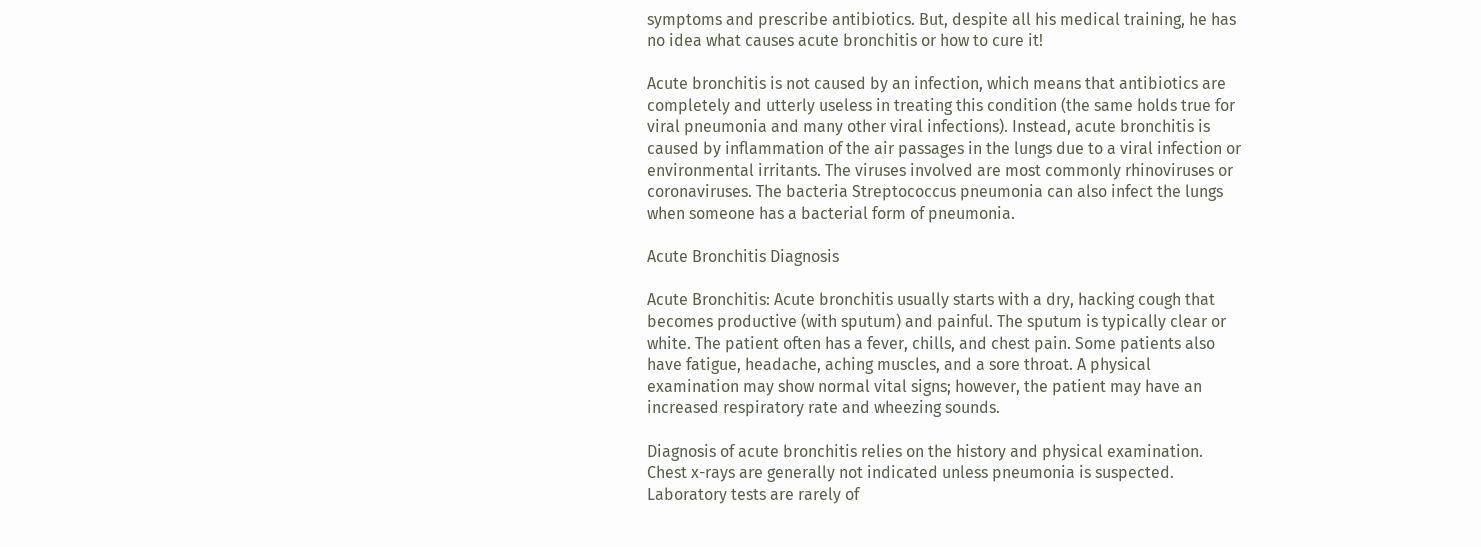symptoms and prescribe antibiotics. But, despite all his medical training, he has no idea what causes acute bronchitis or how to cure it!

Acute bronchitis is not caused by an infection, which means that antibiotics are completely and utterly useless in treating this condition (the same holds true for viral pneumonia and many other viral infections). Instead, acute bronchitis is caused by inflammation of the air passages in the lungs due to a viral infection or environmental irritants. The viruses involved are most commonly rhinoviruses or coronaviruses. The bacteria Streptococcus pneumonia can also infect the lungs when someone has a bacterial form of pneumonia.

Acute Bronchitis Diagnosis

Acute Bronchitis: Acute bronchitis usually starts with a dry, hacking cough that becomes productive (with sputum) and painful. The sputum is typically clear or white. The patient often has a fever, chills, and chest pain. Some patients also have fatigue, headache, aching muscles, and a sore throat. A physical examination may show normal vital signs; however, the patient may have an increased respiratory rate and wheezing sounds.

Diagnosis of acute bronchitis relies on the history and physical examination. Chest x-rays are generally not indicated unless pneumonia is suspected. Laboratory tests are rarely of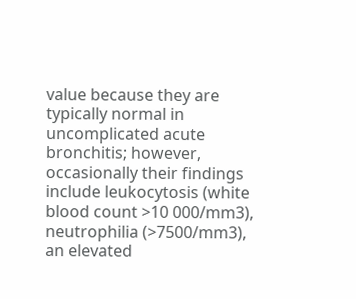value because they are typically normal in uncomplicated acute bronchitis; however, occasionally their findings include leukocytosis (white blood count >10 000/mm3), neutrophilia (>7500/mm3), an elevated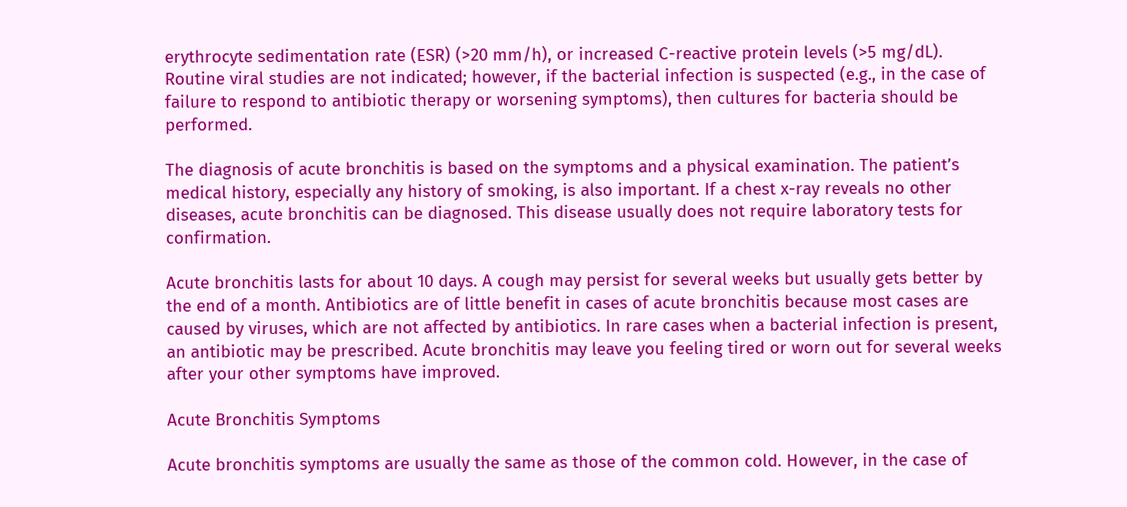erythrocyte sedimentation rate (ESR) (>20 mm/h), or increased C-reactive protein levels (>5 mg/dL). Routine viral studies are not indicated; however, if the bacterial infection is suspected (e.g., in the case of failure to respond to antibiotic therapy or worsening symptoms), then cultures for bacteria should be performed.

The diagnosis of acute bronchitis is based on the symptoms and a physical examination. The patient’s medical history, especially any history of smoking, is also important. If a chest x-ray reveals no other diseases, acute bronchitis can be diagnosed. This disease usually does not require laboratory tests for confirmation.

Acute bronchitis lasts for about 10 days. A cough may persist for several weeks but usually gets better by the end of a month. Antibiotics are of little benefit in cases of acute bronchitis because most cases are caused by viruses, which are not affected by antibiotics. In rare cases when a bacterial infection is present, an antibiotic may be prescribed. Acute bronchitis may leave you feeling tired or worn out for several weeks after your other symptoms have improved.

Acute Bronchitis Symptoms

Acute bronchitis symptoms are usually the same as those of the common cold. However, in the case of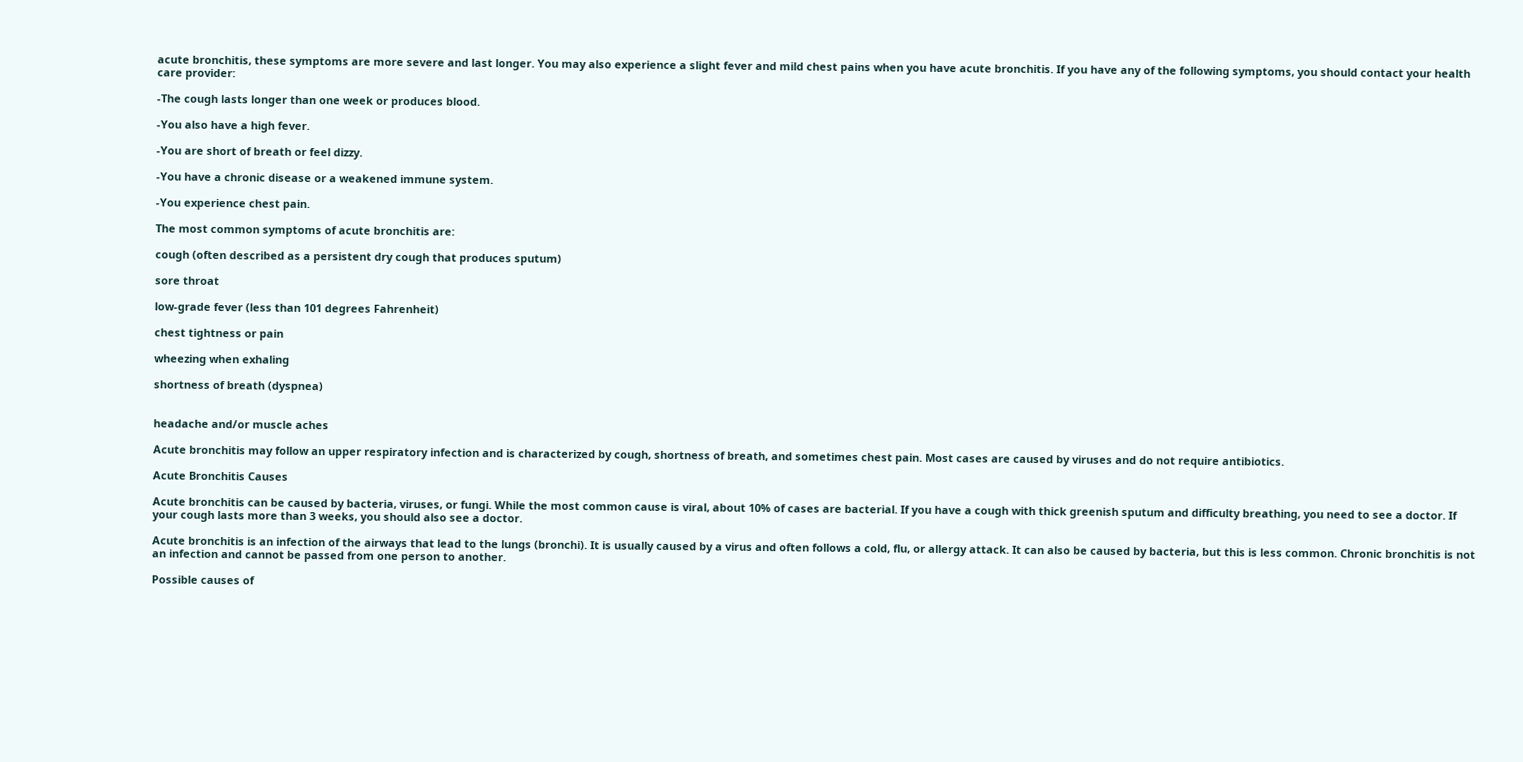acute bronchitis, these symptoms are more severe and last longer. You may also experience a slight fever and mild chest pains when you have acute bronchitis. If you have any of the following symptoms, you should contact your health care provider:

-The cough lasts longer than one week or produces blood.

-You also have a high fever.

-You are short of breath or feel dizzy.

-You have a chronic disease or a weakened immune system.

-You experience chest pain.

The most common symptoms of acute bronchitis are:

cough (often described as a persistent dry cough that produces sputum)

sore throat

low-grade fever (less than 101 degrees Fahrenheit)

chest tightness or pain

wheezing when exhaling

shortness of breath (dyspnea)


headache and/or muscle aches

Acute bronchitis may follow an upper respiratory infection and is characterized by cough, shortness of breath, and sometimes chest pain. Most cases are caused by viruses and do not require antibiotics.

Acute Bronchitis Causes

Acute bronchitis can be caused by bacteria, viruses, or fungi. While the most common cause is viral, about 10% of cases are bacterial. If you have a cough with thick greenish sputum and difficulty breathing, you need to see a doctor. If your cough lasts more than 3 weeks, you should also see a doctor.

Acute bronchitis is an infection of the airways that lead to the lungs (bronchi). It is usually caused by a virus and often follows a cold, flu, or allergy attack. It can also be caused by bacteria, but this is less common. Chronic bronchitis is not an infection and cannot be passed from one person to another.

Possible causes of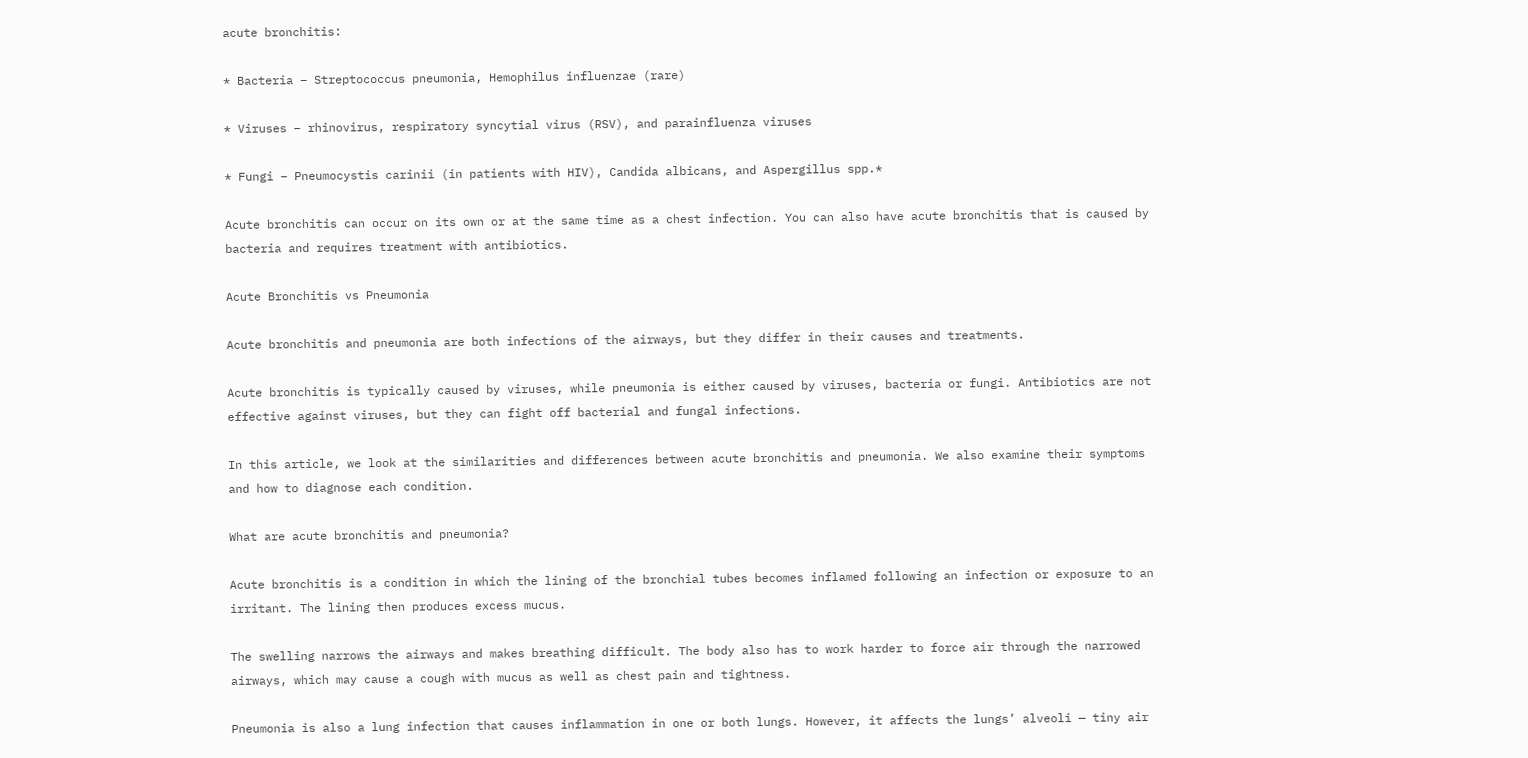acute bronchitis:

* Bacteria – Streptococcus pneumonia, Hemophilus influenzae (rare)

* Viruses – rhinovirus, respiratory syncytial virus (RSV), and parainfluenza viruses

* Fungi – Pneumocystis carinii (in patients with HIV), Candida albicans, and Aspergillus spp.*

Acute bronchitis can occur on its own or at the same time as a chest infection. You can also have acute bronchitis that is caused by bacteria and requires treatment with antibiotics.

Acute Bronchitis vs Pneumonia

Acute bronchitis and pneumonia are both infections of the airways, but they differ in their causes and treatments.

Acute bronchitis is typically caused by viruses, while pneumonia is either caused by viruses, bacteria or fungi. Antibiotics are not effective against viruses, but they can fight off bacterial and fungal infections.

In this article, we look at the similarities and differences between acute bronchitis and pneumonia. We also examine their symptoms and how to diagnose each condition.

What are acute bronchitis and pneumonia?

Acute bronchitis is a condition in which the lining of the bronchial tubes becomes inflamed following an infection or exposure to an irritant. The lining then produces excess mucus.

The swelling narrows the airways and makes breathing difficult. The body also has to work harder to force air through the narrowed airways, which may cause a cough with mucus as well as chest pain and tightness.

Pneumonia is also a lung infection that causes inflammation in one or both lungs. However, it affects the lungs’ alveoli — tiny air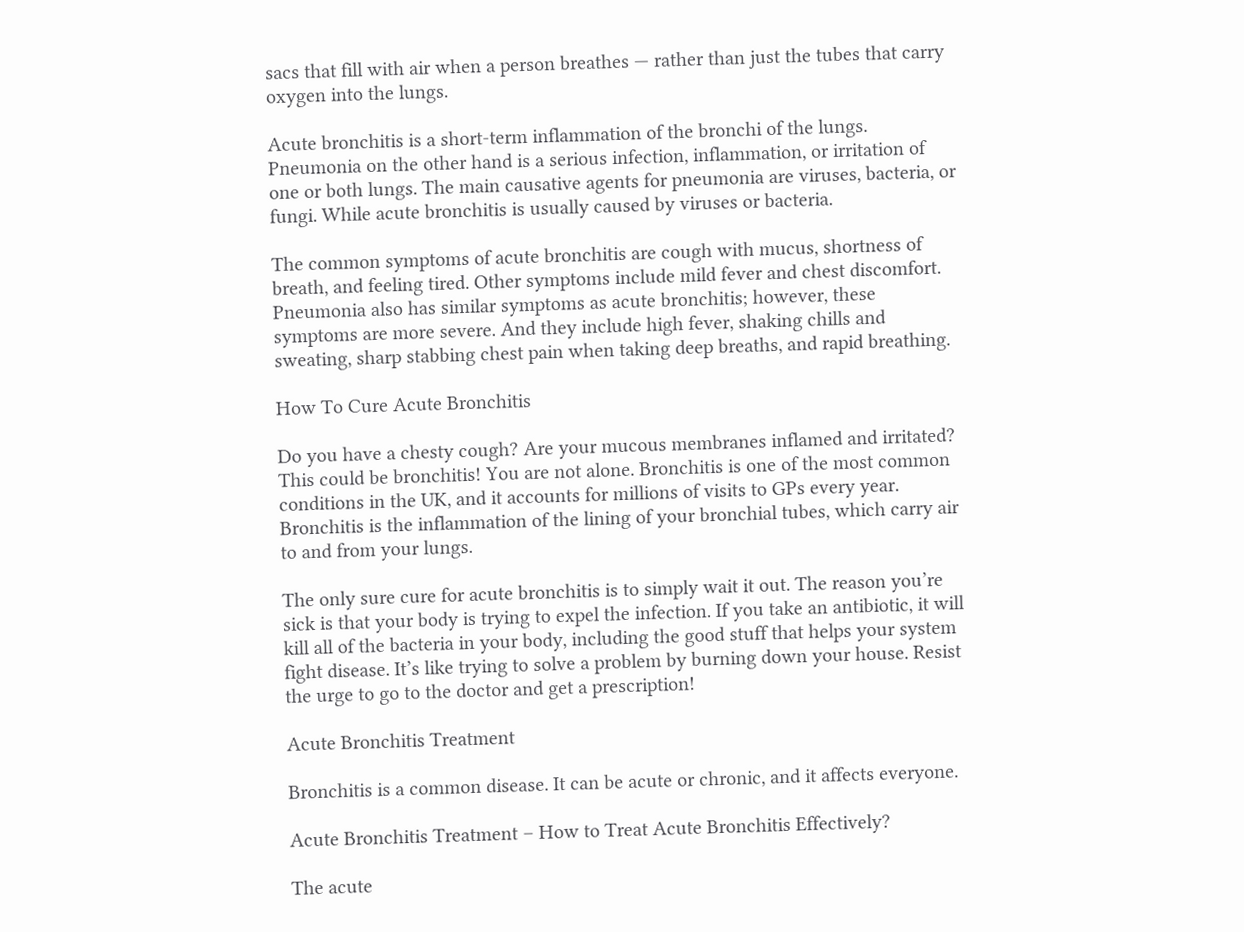sacs that fill with air when a person breathes — rather than just the tubes that carry oxygen into the lungs.

Acute bronchitis is a short-term inflammation of the bronchi of the lungs. Pneumonia on the other hand is a serious infection, inflammation, or irritation of one or both lungs. The main causative agents for pneumonia are viruses, bacteria, or fungi. While acute bronchitis is usually caused by viruses or bacteria.

The common symptoms of acute bronchitis are cough with mucus, shortness of breath, and feeling tired. Other symptoms include mild fever and chest discomfort. Pneumonia also has similar symptoms as acute bronchitis; however, these symptoms are more severe. And they include high fever, shaking chills and sweating, sharp stabbing chest pain when taking deep breaths, and rapid breathing.

How To Cure Acute Bronchitis

Do you have a chesty cough? Are your mucous membranes inflamed and irritated? This could be bronchitis! You are not alone. Bronchitis is one of the most common conditions in the UK, and it accounts for millions of visits to GPs every year. Bronchitis is the inflammation of the lining of your bronchial tubes, which carry air to and from your lungs.

The only sure cure for acute bronchitis is to simply wait it out. The reason you’re sick is that your body is trying to expel the infection. If you take an antibiotic, it will kill all of the bacteria in your body, including the good stuff that helps your system fight disease. It’s like trying to solve a problem by burning down your house. Resist the urge to go to the doctor and get a prescription!

Acute Bronchitis Treatment

Bronchitis is a common disease. It can be acute or chronic, and it affects everyone.

Acute Bronchitis Treatment – How to Treat Acute Bronchitis Effectively?

The acute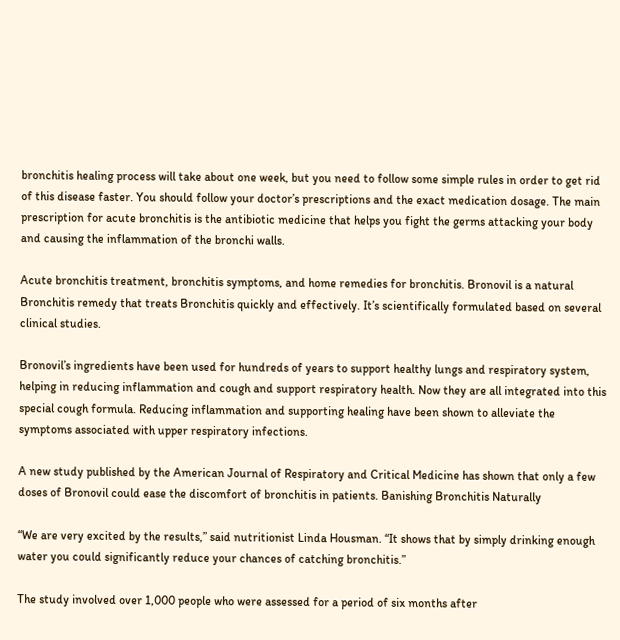bronchitis healing process will take about one week, but you need to follow some simple rules in order to get rid of this disease faster. You should follow your doctor’s prescriptions and the exact medication dosage. The main prescription for acute bronchitis is the antibiotic medicine that helps you fight the germs attacking your body and causing the inflammation of the bronchi walls.

Acute bronchitis treatment, bronchitis symptoms, and home remedies for bronchitis. Bronovil is a natural Bronchitis remedy that treats Bronchitis quickly and effectively. It’s scientifically formulated based on several clinical studies.

Bronovil’s ingredients have been used for hundreds of years to support healthy lungs and respiratory system, helping in reducing inflammation and cough and support respiratory health. Now they are all integrated into this special cough formula. Reducing inflammation and supporting healing have been shown to alleviate the symptoms associated with upper respiratory infections.

A new study published by the American Journal of Respiratory and Critical Medicine has shown that only a few doses of Bronovil could ease the discomfort of bronchitis in patients. Banishing Bronchitis Naturally

“We are very excited by the results,” said nutritionist Linda Housman. “It shows that by simply drinking enough water you could significantly reduce your chances of catching bronchitis.”

The study involved over 1,000 people who were assessed for a period of six months after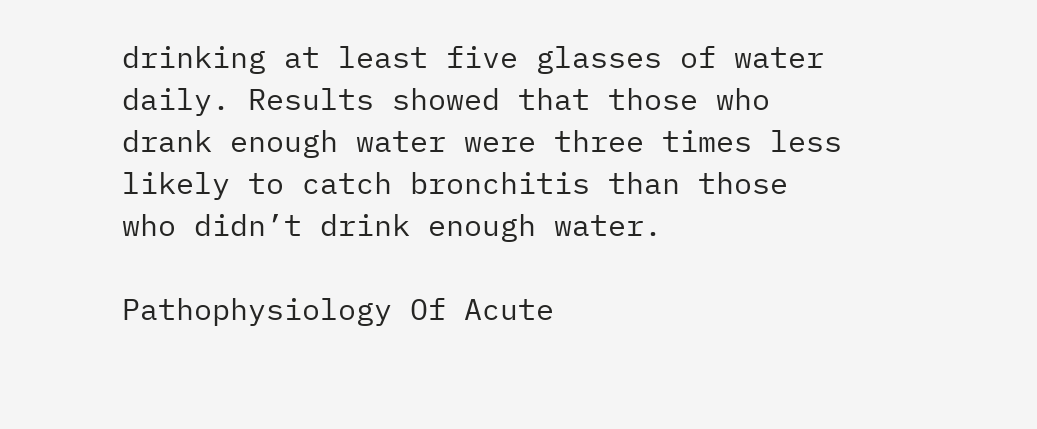drinking at least five glasses of water daily. Results showed that those who drank enough water were three times less likely to catch bronchitis than those who didn’t drink enough water.

Pathophysiology Of Acute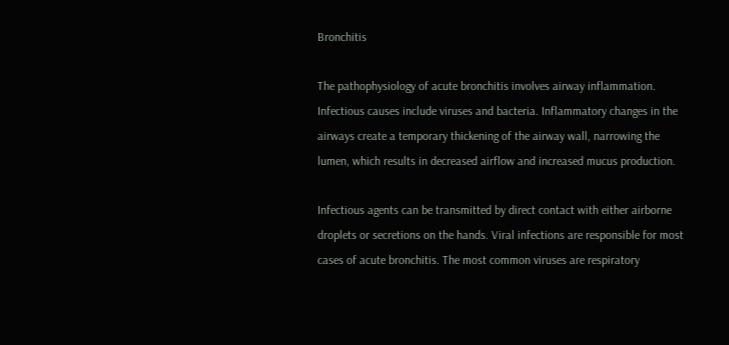Bronchitis

The pathophysiology of acute bronchitis involves airway inflammation. Infectious causes include viruses and bacteria. Inflammatory changes in the airways create a temporary thickening of the airway wall, narrowing the lumen, which results in decreased airflow and increased mucus production.

Infectious agents can be transmitted by direct contact with either airborne droplets or secretions on the hands. Viral infections are responsible for most cases of acute bronchitis. The most common viruses are respiratory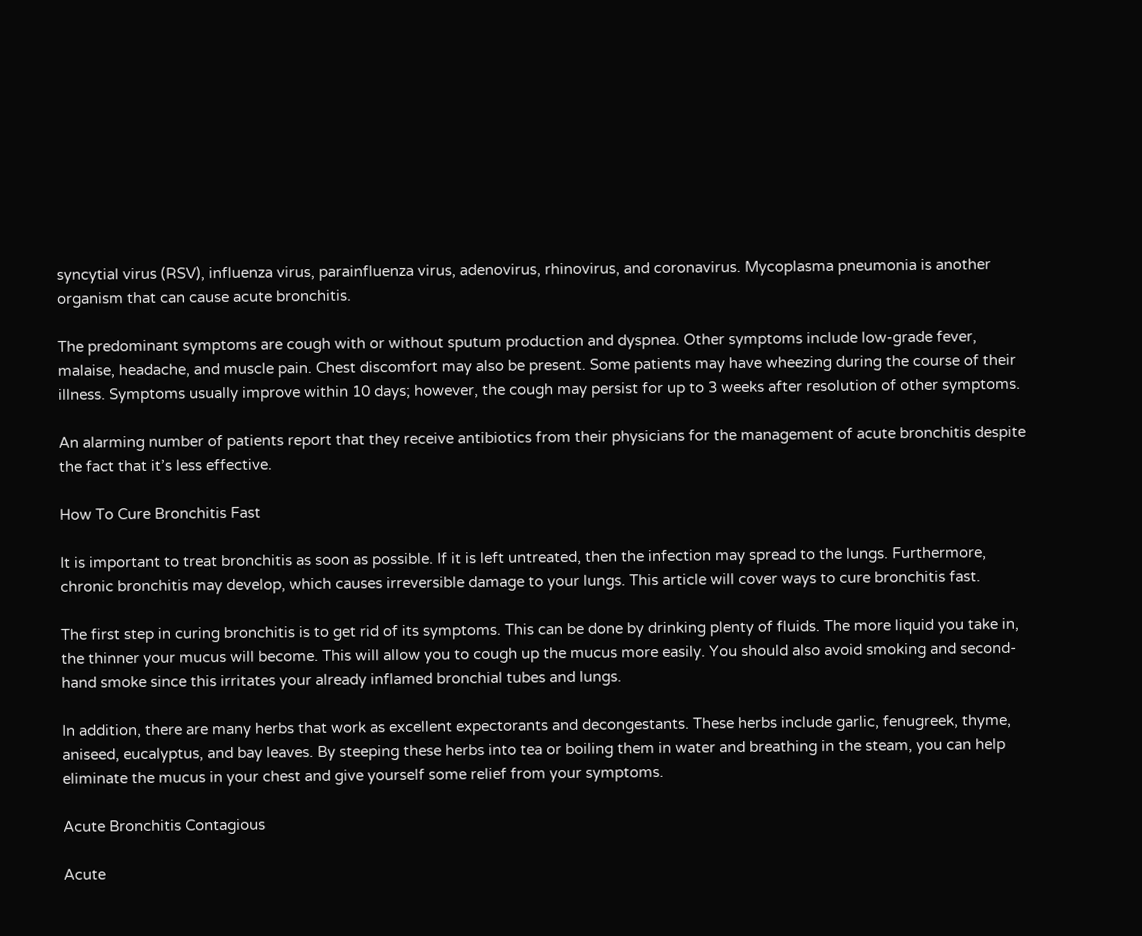syncytial virus (RSV), influenza virus, parainfluenza virus, adenovirus, rhinovirus, and coronavirus. Mycoplasma pneumonia is another organism that can cause acute bronchitis.

The predominant symptoms are cough with or without sputum production and dyspnea. Other symptoms include low-grade fever, malaise, headache, and muscle pain. Chest discomfort may also be present. Some patients may have wheezing during the course of their illness. Symptoms usually improve within 10 days; however, the cough may persist for up to 3 weeks after resolution of other symptoms.

An alarming number of patients report that they receive antibiotics from their physicians for the management of acute bronchitis despite the fact that it’s less effective.

How To Cure Bronchitis Fast

It is important to treat bronchitis as soon as possible. If it is left untreated, then the infection may spread to the lungs. Furthermore, chronic bronchitis may develop, which causes irreversible damage to your lungs. This article will cover ways to cure bronchitis fast.

The first step in curing bronchitis is to get rid of its symptoms. This can be done by drinking plenty of fluids. The more liquid you take in, the thinner your mucus will become. This will allow you to cough up the mucus more easily. You should also avoid smoking and second-hand smoke since this irritates your already inflamed bronchial tubes and lungs.

In addition, there are many herbs that work as excellent expectorants and decongestants. These herbs include garlic, fenugreek, thyme, aniseed, eucalyptus, and bay leaves. By steeping these herbs into tea or boiling them in water and breathing in the steam, you can help eliminate the mucus in your chest and give yourself some relief from your symptoms.

Acute Bronchitis Contagious

Acute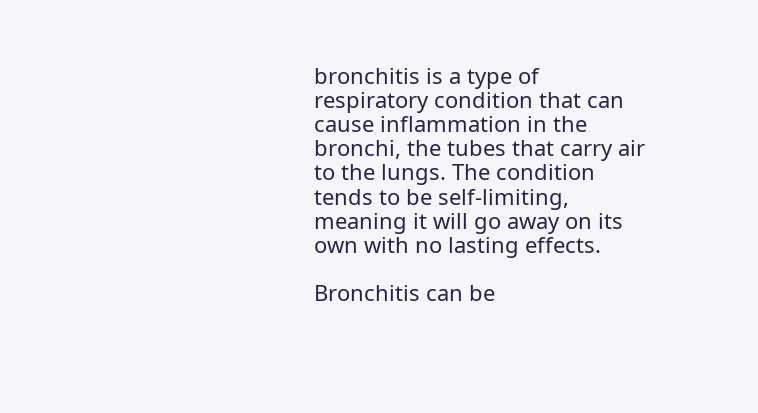bronchitis is a type of respiratory condition that can cause inflammation in the bronchi, the tubes that carry air to the lungs. The condition tends to be self-limiting, meaning it will go away on its own with no lasting effects.

Bronchitis can be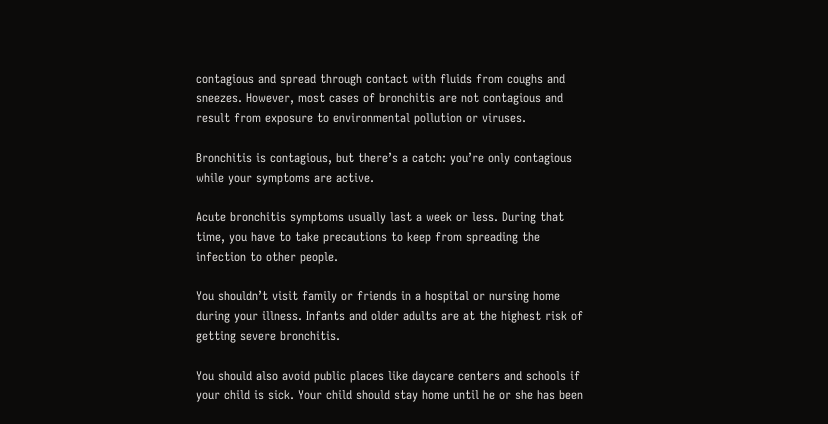contagious and spread through contact with fluids from coughs and sneezes. However, most cases of bronchitis are not contagious and result from exposure to environmental pollution or viruses.

Bronchitis is contagious, but there’s a catch: you’re only contagious while your symptoms are active.

Acute bronchitis symptoms usually last a week or less. During that time, you have to take precautions to keep from spreading the infection to other people.

You shouldn’t visit family or friends in a hospital or nursing home during your illness. Infants and older adults are at the highest risk of getting severe bronchitis.

You should also avoid public places like daycare centers and schools if your child is sick. Your child should stay home until he or she has been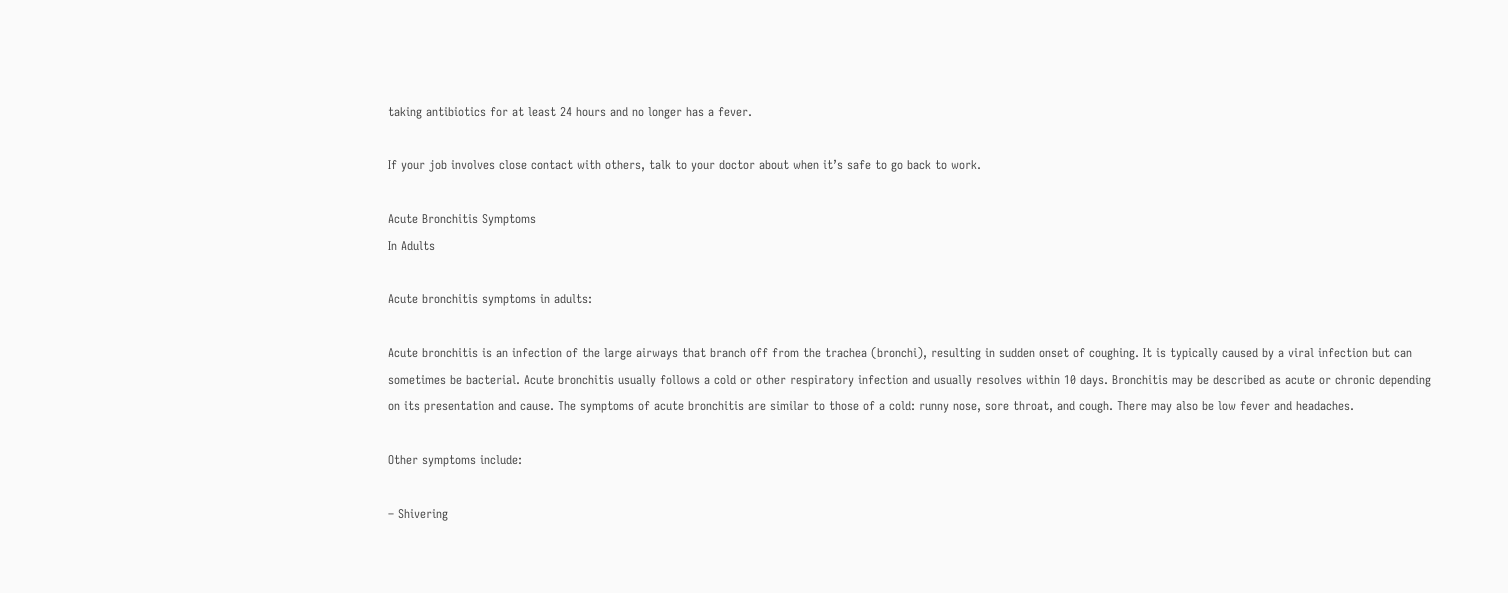taking antibiotics for at least 24 hours and no longer has a fever.

If your job involves close contact with others, talk to your doctor about when it’s safe to go back to work.

Acute Bronchitis Symptoms
In Adults

Acute bronchitis symptoms in adults:

Acute bronchitis is an infection of the large airways that branch off from the trachea (bronchi), resulting in sudden onset of coughing. It is typically caused by a viral infection but can sometimes be bacterial. Acute bronchitis usually follows a cold or other respiratory infection and usually resolves within 10 days. Bronchitis may be described as acute or chronic depending on its presentation and cause. The symptoms of acute bronchitis are similar to those of a cold: runny nose, sore throat, and cough. There may also be low fever and headaches.

Other symptoms include:

– Shivering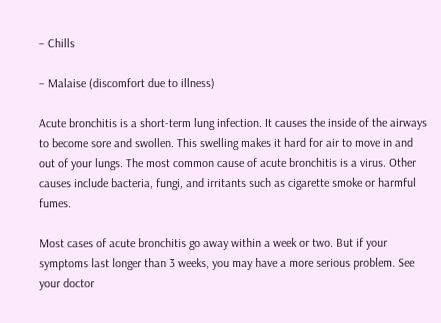– Chills

– Malaise (discomfort due to illness)

Acute bronchitis is a short-term lung infection. It causes the inside of the airways to become sore and swollen. This swelling makes it hard for air to move in and out of your lungs. The most common cause of acute bronchitis is a virus. Other causes include bacteria, fungi, and irritants such as cigarette smoke or harmful fumes.

Most cases of acute bronchitis go away within a week or two. But if your symptoms last longer than 3 weeks, you may have a more serious problem. See your doctor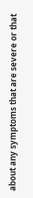about any symptoms that are severe or that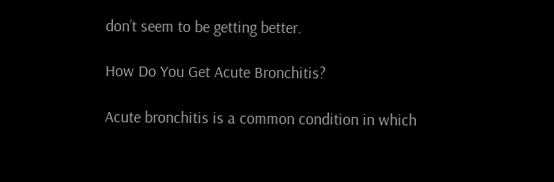don’t seem to be getting better.

How Do You Get Acute Bronchitis?

Acute bronchitis is a common condition in which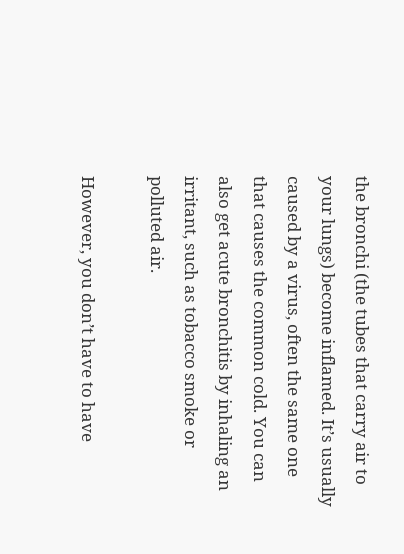the bronchi (the tubes that carry air to your lungs) become inflamed. It’s usually caused by a virus, often the same one that causes the common cold. You can also get acute bronchitis by inhaling an irritant, such as tobacco smoke or polluted air.

However, you don’t have to have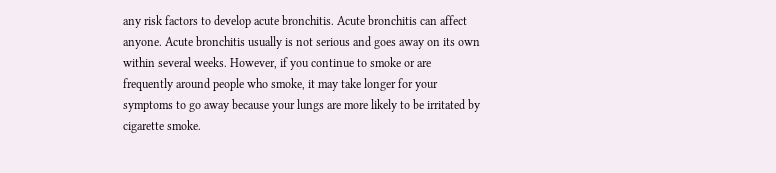any risk factors to develop acute bronchitis. Acute bronchitis can affect anyone. Acute bronchitis usually is not serious and goes away on its own within several weeks. However, if you continue to smoke or are frequently around people who smoke, it may take longer for your symptoms to go away because your lungs are more likely to be irritated by cigarette smoke.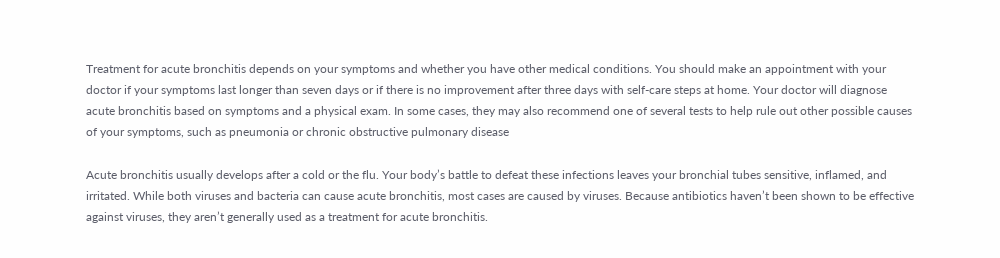Treatment for acute bronchitis depends on your symptoms and whether you have other medical conditions. You should make an appointment with your doctor if your symptoms last longer than seven days or if there is no improvement after three days with self-care steps at home. Your doctor will diagnose acute bronchitis based on symptoms and a physical exam. In some cases, they may also recommend one of several tests to help rule out other possible causes of your symptoms, such as pneumonia or chronic obstructive pulmonary disease

Acute bronchitis usually develops after a cold or the flu. Your body’s battle to defeat these infections leaves your bronchial tubes sensitive, inflamed, and irritated. While both viruses and bacteria can cause acute bronchitis, most cases are caused by viruses. Because antibiotics haven’t been shown to be effective against viruses, they aren’t generally used as a treatment for acute bronchitis.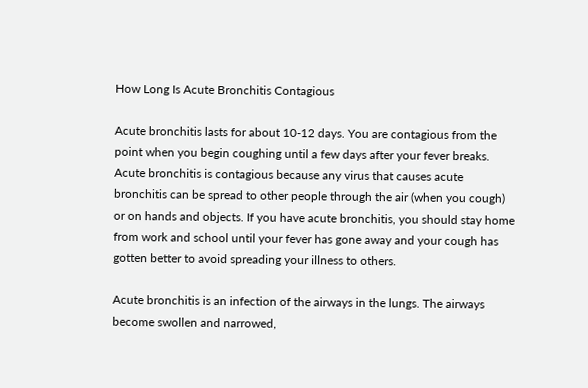How Long Is Acute Bronchitis Contagious

Acute bronchitis lasts for about 10-12 days. You are contagious from the point when you begin coughing until a few days after your fever breaks. Acute bronchitis is contagious because any virus that causes acute bronchitis can be spread to other people through the air (when you cough) or on hands and objects. If you have acute bronchitis, you should stay home from work and school until your fever has gone away and your cough has gotten better to avoid spreading your illness to others.

Acute bronchitis is an infection of the airways in the lungs. The airways become swollen and narrowed,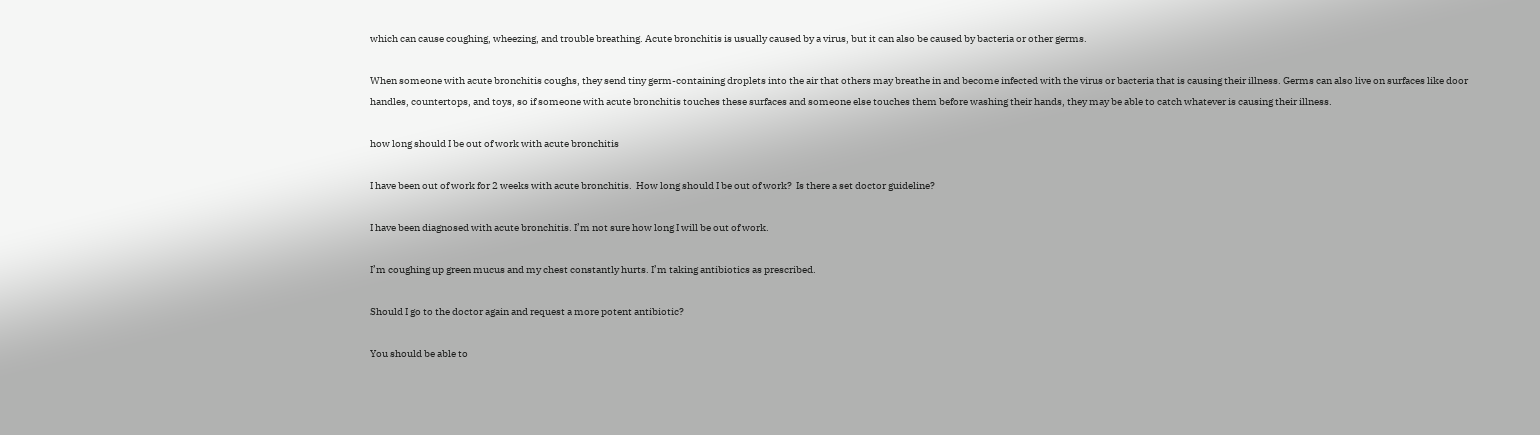which can cause coughing, wheezing, and trouble breathing. Acute bronchitis is usually caused by a virus, but it can also be caused by bacteria or other germs.

When someone with acute bronchitis coughs, they send tiny germ-containing droplets into the air that others may breathe in and become infected with the virus or bacteria that is causing their illness. Germs can also live on surfaces like door handles, countertops, and toys, so if someone with acute bronchitis touches these surfaces and someone else touches them before washing their hands, they may be able to catch whatever is causing their illness.

how long should I be out of work with acute bronchitis

I have been out of work for 2 weeks with acute bronchitis.  How long should I be out of work?  Is there a set doctor guideline?

I have been diagnosed with acute bronchitis. I’m not sure how long I will be out of work.

I’m coughing up green mucus and my chest constantly hurts. I’m taking antibiotics as prescribed.

Should I go to the doctor again and request a more potent antibiotic?

You should be able to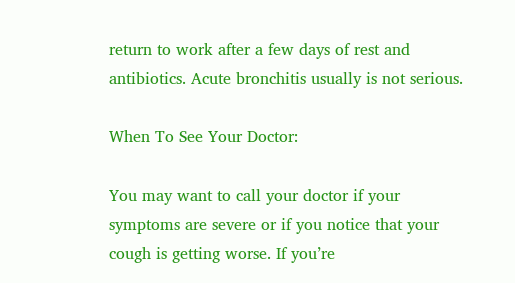return to work after a few days of rest and antibiotics. Acute bronchitis usually is not serious.

When To See Your Doctor:

You may want to call your doctor if your symptoms are severe or if you notice that your cough is getting worse. If you’re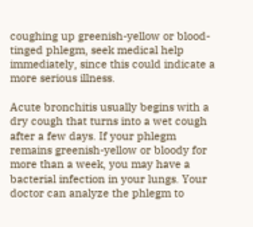coughing up greenish-yellow or blood-tinged phlegm, seek medical help immediately, since this could indicate a more serious illness.

Acute bronchitis usually begins with a dry cough that turns into a wet cough after a few days. If your phlegm remains greenish-yellow or bloody for more than a week, you may have a bacterial infection in your lungs. Your doctor can analyze the phlegm to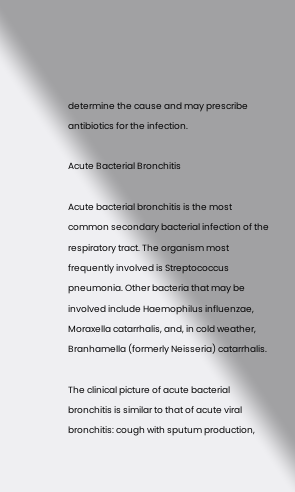determine the cause and may prescribe antibiotics for the infection.

Acute Bacterial Bronchitis

Acute bacterial bronchitis is the most common secondary bacterial infection of the respiratory tract. The organism most frequently involved is Streptococcus pneumonia. Other bacteria that may be involved include Haemophilus influenzae, Moraxella catarrhalis, and, in cold weather, Branhamella (formerly Neisseria) catarrhalis.

The clinical picture of acute bacterial bronchitis is similar to that of acute viral bronchitis: cough with sputum production,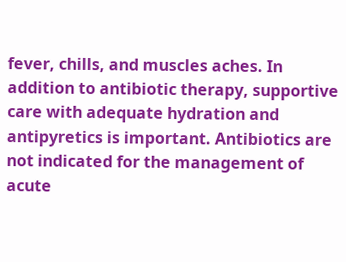fever, chills, and muscles aches. In addition to antibiotic therapy, supportive care with adequate hydration and antipyretics is important. Antibiotics are not indicated for the management of acute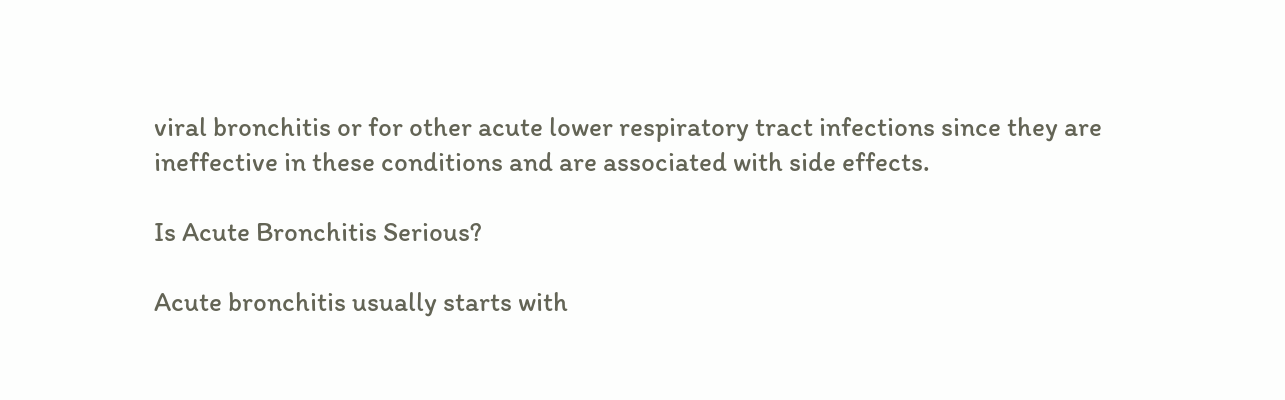viral bronchitis or for other acute lower respiratory tract infections since they are ineffective in these conditions and are associated with side effects.

Is Acute Bronchitis Serious?

Acute bronchitis usually starts with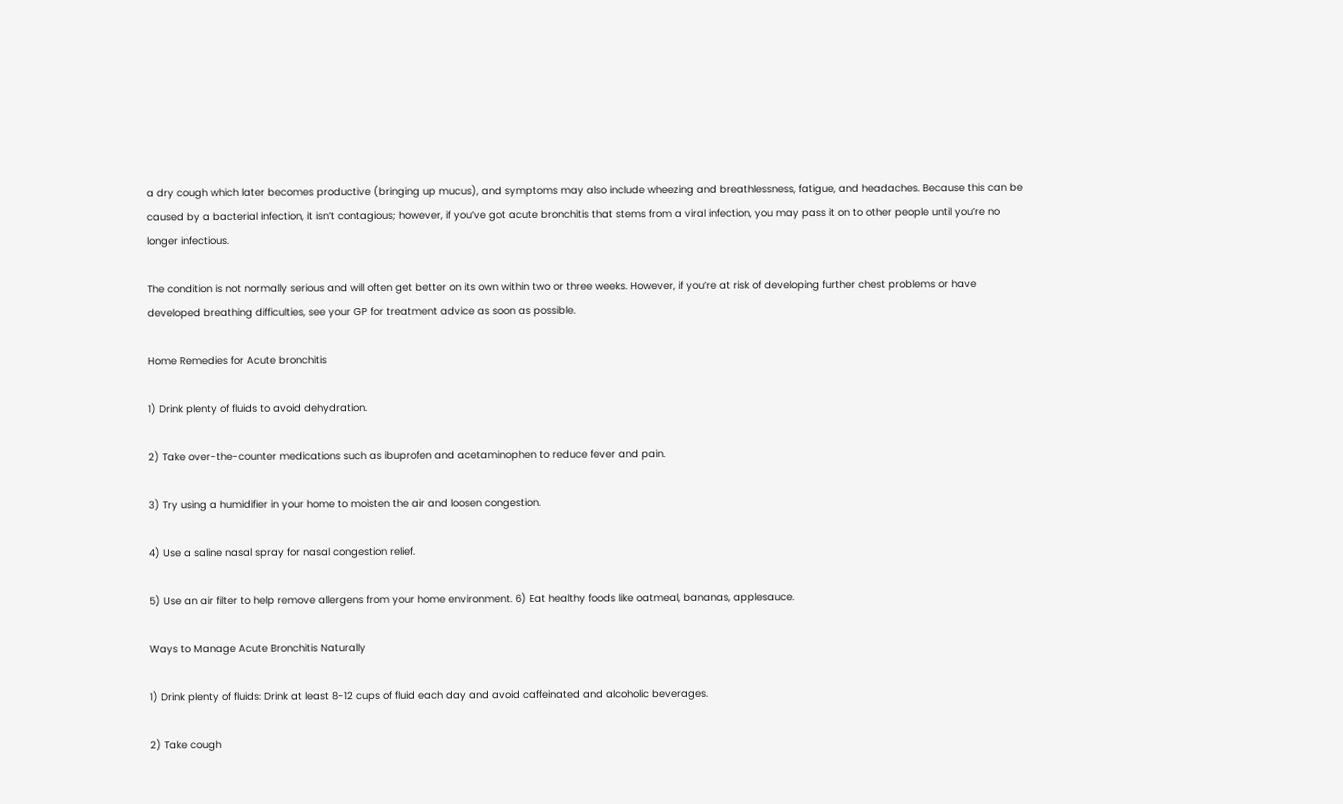a dry cough which later becomes productive (bringing up mucus), and symptoms may also include wheezing and breathlessness, fatigue, and headaches. Because this can be caused by a bacterial infection, it isn’t contagious; however, if you’ve got acute bronchitis that stems from a viral infection, you may pass it on to other people until you’re no longer infectious.

The condition is not normally serious and will often get better on its own within two or three weeks. However, if you’re at risk of developing further chest problems or have developed breathing difficulties, see your GP for treatment advice as soon as possible.

Home Remedies for Acute bronchitis

1) Drink plenty of fluids to avoid dehydration.

2) Take over-the-counter medications such as ibuprofen and acetaminophen to reduce fever and pain.

3) Try using a humidifier in your home to moisten the air and loosen congestion.

4) Use a saline nasal spray for nasal congestion relief.

5) Use an air filter to help remove allergens from your home environment. 6) Eat healthy foods like oatmeal, bananas, applesauce.

Ways to Manage Acute Bronchitis Naturally

1) Drink plenty of fluids: Drink at least 8-12 cups of fluid each day and avoid caffeinated and alcoholic beverages.

2) Take cough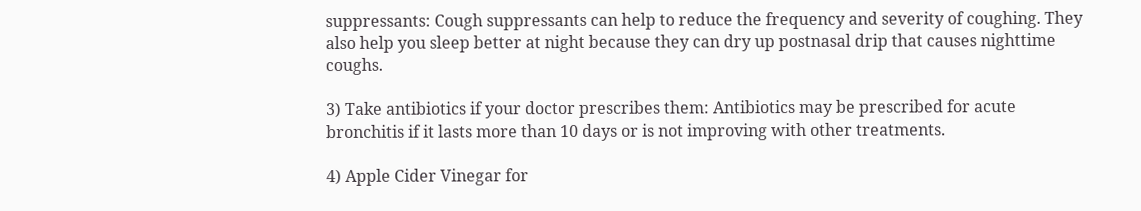suppressants: Cough suppressants can help to reduce the frequency and severity of coughing. They also help you sleep better at night because they can dry up postnasal drip that causes nighttime coughs.

3) Take antibiotics if your doctor prescribes them: Antibiotics may be prescribed for acute bronchitis if it lasts more than 10 days or is not improving with other treatments.

4) Apple Cider Vinegar for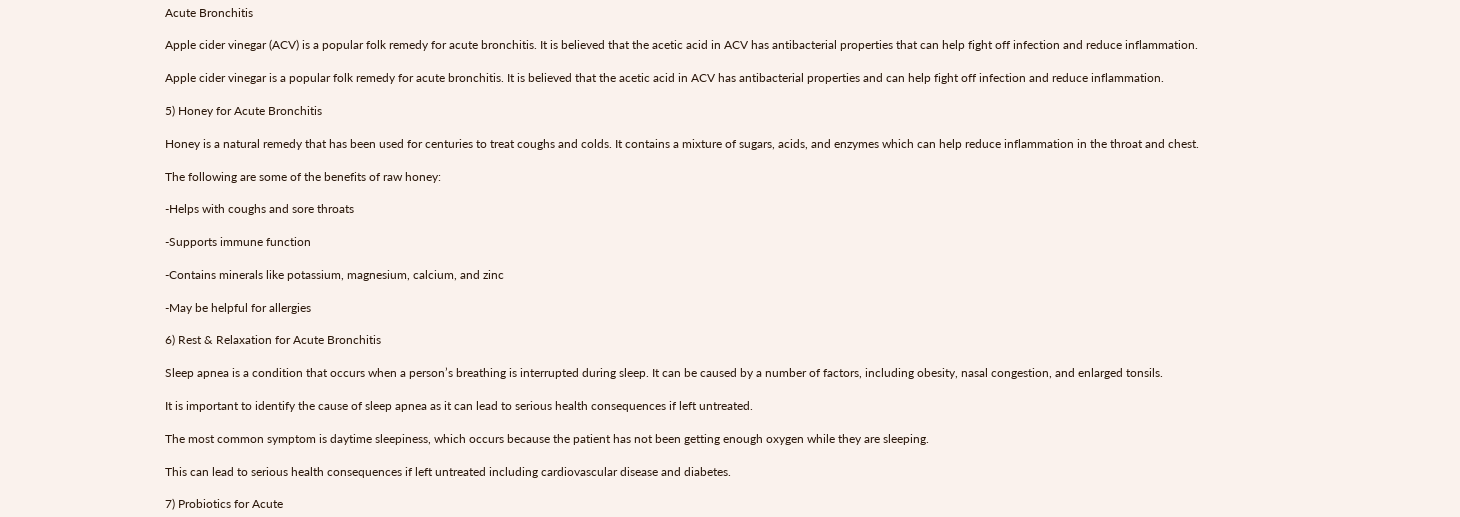Acute Bronchitis

Apple cider vinegar (ACV) is a popular folk remedy for acute bronchitis. It is believed that the acetic acid in ACV has antibacterial properties that can help fight off infection and reduce inflammation.

Apple cider vinegar is a popular folk remedy for acute bronchitis. It is believed that the acetic acid in ACV has antibacterial properties and can help fight off infection and reduce inflammation.

5) Honey for Acute Bronchitis

Honey is a natural remedy that has been used for centuries to treat coughs and colds. It contains a mixture of sugars, acids, and enzymes which can help reduce inflammation in the throat and chest.

The following are some of the benefits of raw honey:

-Helps with coughs and sore throats

-Supports immune function

-Contains minerals like potassium, magnesium, calcium, and zinc

-May be helpful for allergies

6) Rest & Relaxation for Acute Bronchitis

Sleep apnea is a condition that occurs when a person’s breathing is interrupted during sleep. It can be caused by a number of factors, including obesity, nasal congestion, and enlarged tonsils.

It is important to identify the cause of sleep apnea as it can lead to serious health consequences if left untreated.

The most common symptom is daytime sleepiness, which occurs because the patient has not been getting enough oxygen while they are sleeping.

This can lead to serious health consequences if left untreated including cardiovascular disease and diabetes.

7) Probiotics for Acute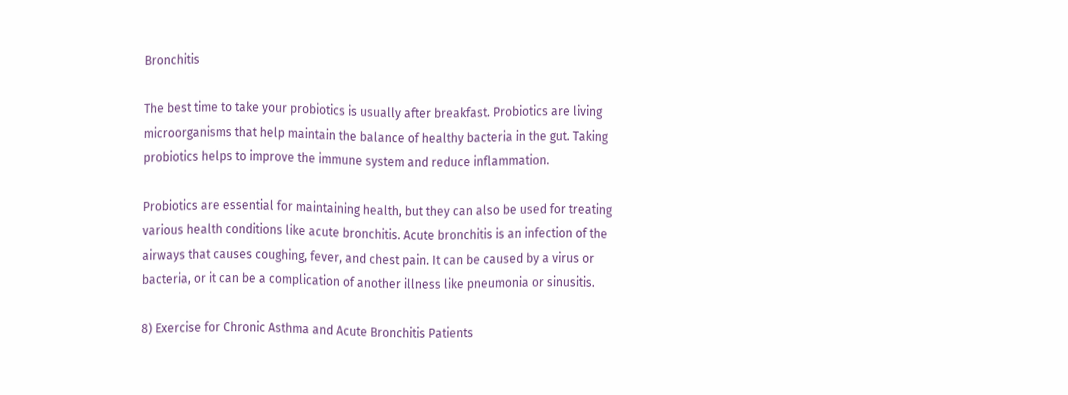Bronchitis

The best time to take your probiotics is usually after breakfast. Probiotics are living microorganisms that help maintain the balance of healthy bacteria in the gut. Taking probiotics helps to improve the immune system and reduce inflammation.

Probiotics are essential for maintaining health, but they can also be used for treating various health conditions like acute bronchitis. Acute bronchitis is an infection of the airways that causes coughing, fever, and chest pain. It can be caused by a virus or bacteria, or it can be a complication of another illness like pneumonia or sinusitis.

8) Exercise for Chronic Asthma and Acute Bronchitis Patients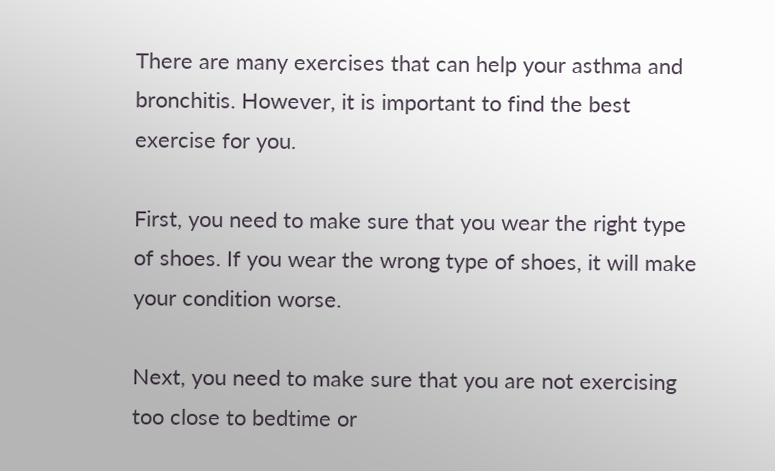There are many exercises that can help your asthma and bronchitis. However, it is important to find the best exercise for you.

First, you need to make sure that you wear the right type of shoes. If you wear the wrong type of shoes, it will make your condition worse.

Next, you need to make sure that you are not exercising too close to bedtime or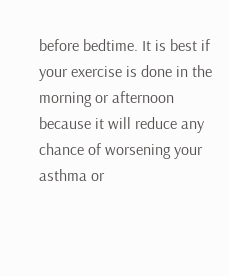before bedtime. It is best if your exercise is done in the morning or afternoon because it will reduce any chance of worsening your asthma or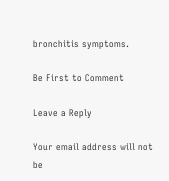bronchitis symptoms.

Be First to Comment

Leave a Reply

Your email address will not be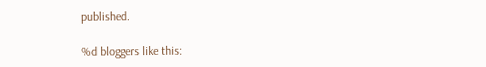published.

%d bloggers like this: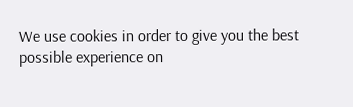We use cookies in order to give you the best possible experience on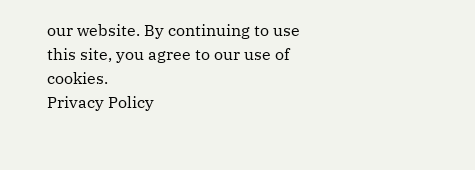our website. By continuing to use this site, you agree to our use of cookies.
Privacy Policy